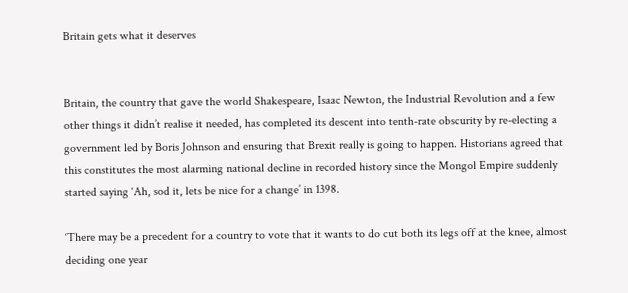Britain gets what it deserves


Britain, the country that gave the world Shakespeare, Isaac Newton, the Industrial Revolution and a few other things it didn’t realise it needed, has completed its descent into tenth-rate obscurity by re-electing a government led by Boris Johnson and ensuring that Brexit really is going to happen. Historians agreed that this constitutes the most alarming national decline in recorded history since the Mongol Empire suddenly started saying ‘Ah, sod it, lets be nice for a change’ in 1398.

‘There may be a precedent for a country to vote that it wants to do cut both its legs off at the knee, almost deciding one year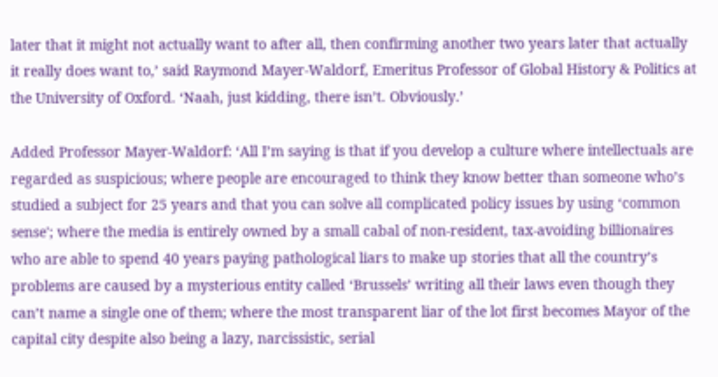later that it might not actually want to after all, then confirming another two years later that actually it really does want to,’ said Raymond Mayer-Waldorf, Emeritus Professor of Global History & Politics at the University of Oxford. ‘Naah, just kidding, there isn’t. Obviously.’

Added Professor Mayer-Waldorf: ‘All I’m saying is that if you develop a culture where intellectuals are regarded as suspicious; where people are encouraged to think they know better than someone who’s studied a subject for 25 years and that you can solve all complicated policy issues by using ‘common sense'; where the media is entirely owned by a small cabal of non-resident, tax-avoiding billionaires who are able to spend 40 years paying pathological liars to make up stories that all the country’s problems are caused by a mysterious entity called ‘Brussels’ writing all their laws even though they can’t name a single one of them; where the most transparent liar of the lot first becomes Mayor of the capital city despite also being a lazy, narcissistic, serial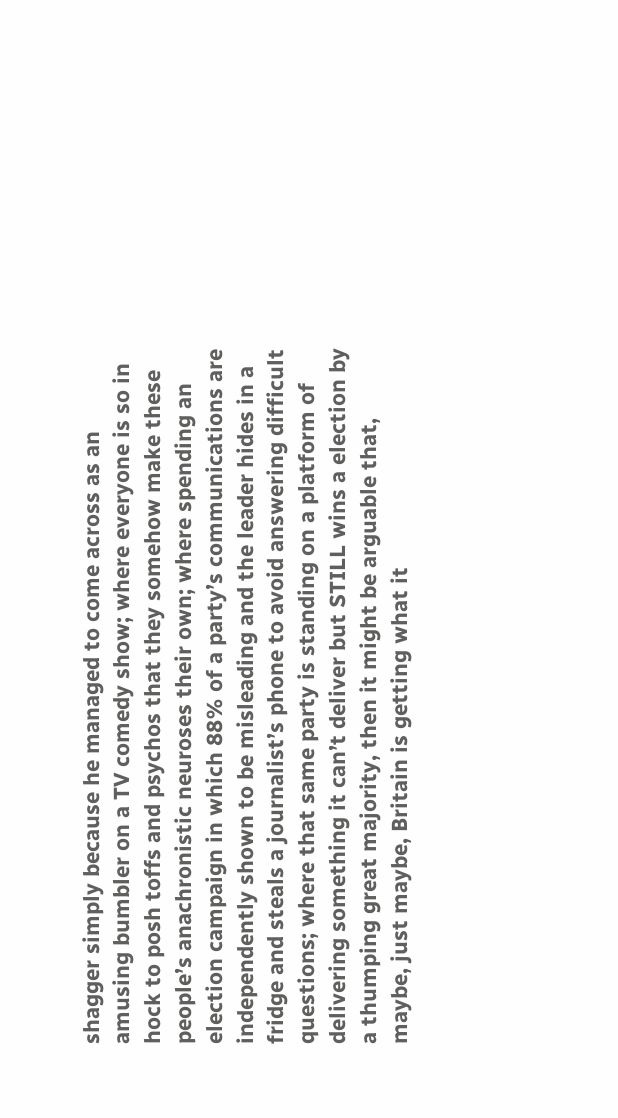shagger simply because he managed to come across as an amusing bumbler on a TV comedy show; where everyone is so in hock to posh toffs and psychos that they somehow make these people’s anachronistic neuroses their own; where spending an election campaign in which 88% of a party’s communications are independently shown to be misleading and the leader hides in a fridge and steals a journalist’s phone to avoid answering difficult questions; where that same party is standing on a platform of delivering something it can’t deliver but STILL wins a election by a thumping great majority, then it might be arguable that, maybe, just maybe, Britain is getting what it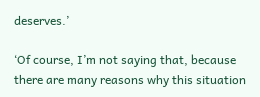deserves.’

‘Of course, I’m not saying that, because there are many reasons why this situation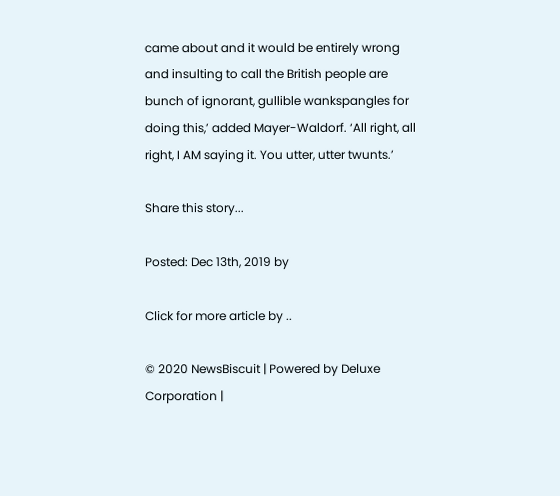came about and it would be entirely wrong and insulting to call the British people are bunch of ignorant, gullible wankspangles for doing this,’ added Mayer-Waldorf. ‘All right, all right, I AM saying it. You utter, utter twunts.’

Share this story...

Posted: Dec 13th, 2019 by

Click for more article by ..

© 2020 NewsBiscuit | Powered by Deluxe Corporation |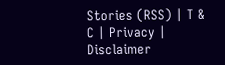Stories (RSS) | T & C | Privacy | Disclaimer